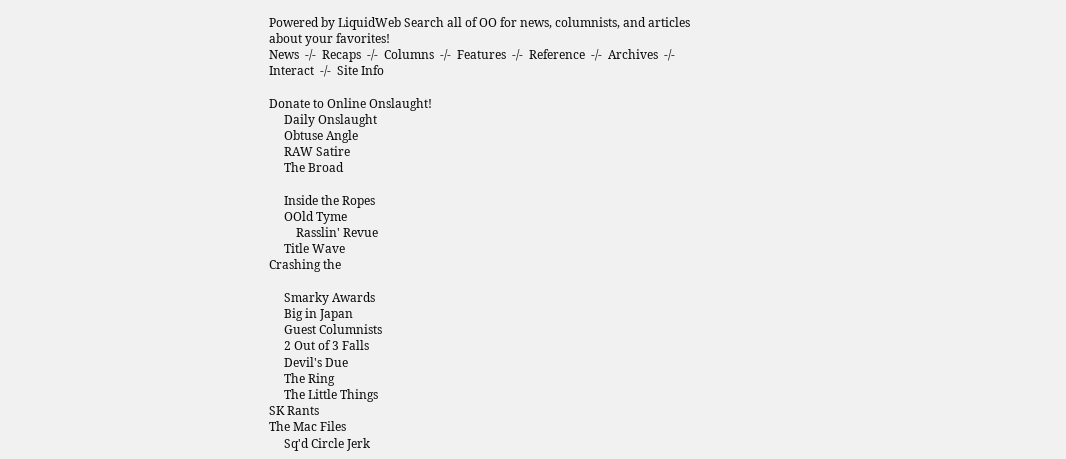Powered by LiquidWeb Search all of OO for news, columnists, and articles about your favorites!
News  -/-  Recaps  -/-  Columns  -/-  Features  -/-  Reference  -/-  Archives  -/-  Interact  -/-  Site Info

Donate to Online Onslaught!
     Daily Onslaught
     Obtuse Angle
     RAW Satire
     The Broad

     Inside the Ropes
     OOld Tyme
         Rasslin' Revue
     Title Wave
Crashing the

     Smarky Awards
     Big in Japan
     Guest Columnists
     2 Out of 3 Falls
     Devil's Due
     The Ring
     The Little Things
SK Rants
The Mac Files
     Sq'd Circle Jerk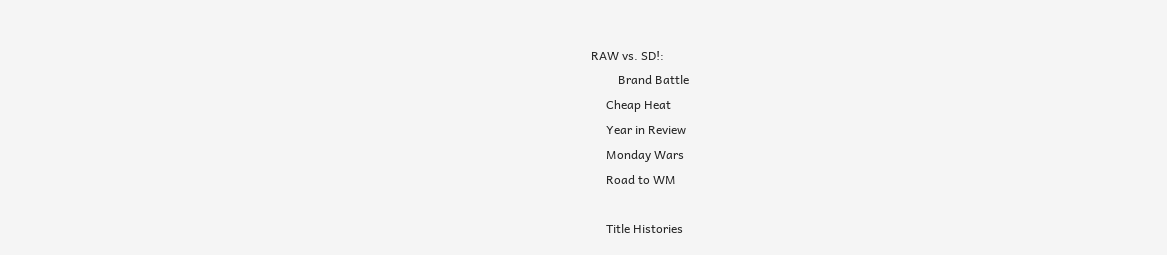RAW vs. SD!:
         Brand Battle
     Cheap Heat
     Year in Review
     Monday Wars
     Road to WM

     Title Histories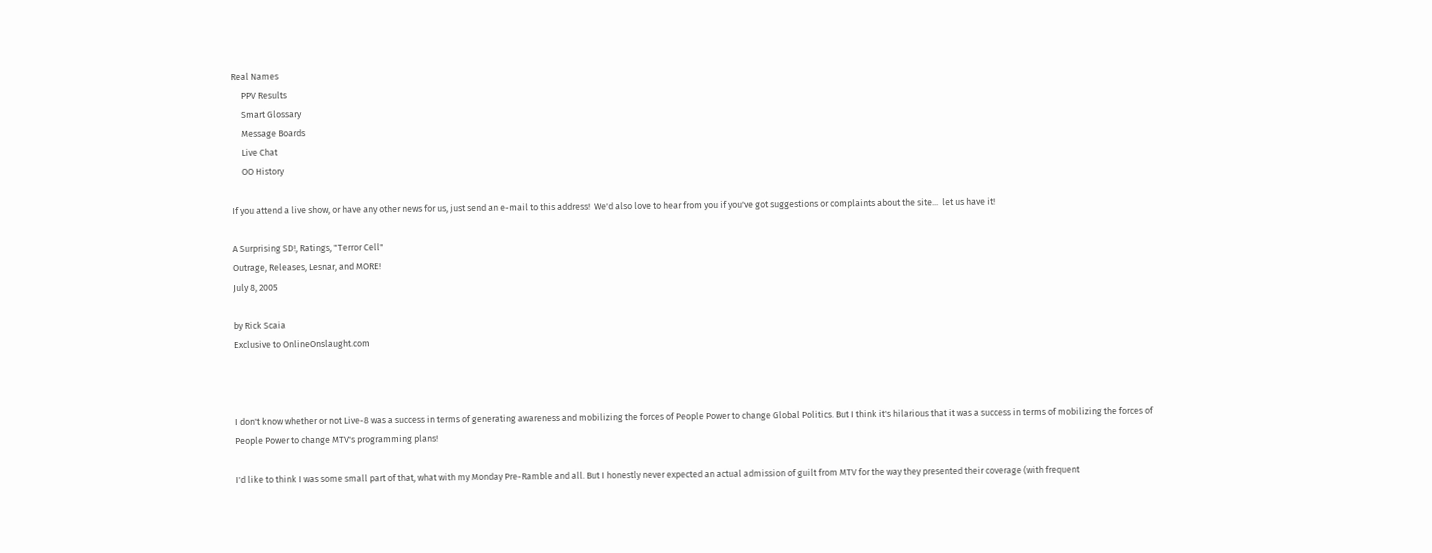Real Names
     PPV Results
     Smart Glossary
     Message Boards
     Live Chat
     OO History

If you attend a live show, or have any other news for us, just send an e-mail to this address!  We'd also love to hear from you if you've got suggestions or complaints about the site...  let us have it!

A Surprising SD!, Ratings, "Terror Cell"
Outrage, Releases, Lesnar, and MORE!
July 8, 2005

by Rick Scaia
Exclusive to OnlineOnslaught.com



I don't know whether or not Live-8 was a success in terms of generating awareness and mobilizing the forces of People Power to change Global Politics. But I think it's hilarious that it was a success in terms of mobilizing the forces of People Power to change MTV's programming plans!

I'd like to think I was some small part of that, what with my Monday Pre-Ramble and all. But I honestly never expected an actual admission of guilt from MTV for the way they presented their coverage (with frequent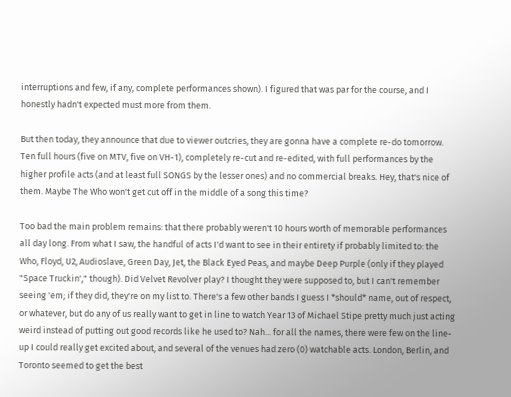interruptions and few, if any, complete performances shown). I figured that was par for the course, and I honestly hadn't expected must more from them.

But then today, they announce that due to viewer outcries, they are gonna have a complete re-do tomorrow. Ten full hours (five on MTV, five on VH-1), completely re-cut and re-edited, with full performances by the higher profile acts (and at least full SONGS by the lesser ones) and no commercial breaks. Hey, that's nice of them. Maybe The Who won't get cut off in the middle of a song this time?

Too bad the main problem remains: that there probably weren't 10 hours worth of memorable performances all day long. From what I saw, the handful of acts I'd want to see in their entirety if probably limited to: the Who, Floyd, U2, Audioslave, Green Day, Jet, the Black Eyed Peas, and maybe Deep Purple (only if they played "Space Truckin'," though). Did Velvet Revolver play? I thought they were supposed to, but I can't remember seeing 'em; if they did, they're on my list to. There's a few other bands I guess I *should* name, out of respect, or whatever, but do any of us really want to get in line to watch Year 13 of Michael Stipe pretty much just acting weird instead of putting out good records like he used to? Nah... for all the names, there were few on the line-up I could really get excited about, and several of the venues had zero (0) watchable acts. London, Berlin, and Toronto seemed to get the best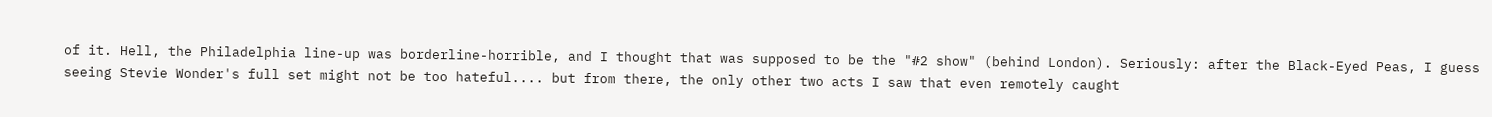of it. Hell, the Philadelphia line-up was borderline-horrible, and I thought that was supposed to be the "#2 show" (behind London). Seriously: after the Black-Eyed Peas, I guess seeing Stevie Wonder's full set might not be too hateful.... but from there, the only other two acts I saw that even remotely caught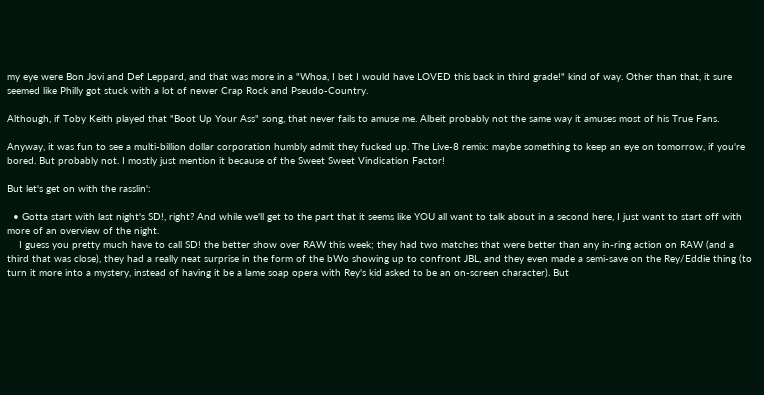my eye were Bon Jovi and Def Leppard, and that was more in a "Whoa, I bet I would have LOVED this back in third grade!" kind of way. Other than that, it sure seemed like Philly got stuck with a lot of newer Crap Rock and Pseudo-Country.

Although, if Toby Keith played that "Boot Up Your Ass" song, that never fails to amuse me. Albeit probably not the same way it amuses most of his True Fans.

Anyway, it was fun to see a multi-billion dollar corporation humbly admit they fucked up. The Live-8 remix: maybe something to keep an eye on tomorrow, if you're bored. But probably not. I mostly just mention it because of the Sweet Sweet Vindication Factor!

But let's get on with the rasslin':

  • Gotta start with last night's SD!, right? And while we'll get to the part that it seems like YOU all want to talk about in a second here, I just want to start off with more of an overview of the night.
    I guess you pretty much have to call SD! the better show over RAW this week; they had two matches that were better than any in-ring action on RAW (and a third that was close), they had a really neat surprise in the form of the bWo showing up to confront JBL, and they even made a semi-save on the Rey/Eddie thing (to turn it more into a mystery, instead of having it be a lame soap opera with Rey's kid asked to be an on-screen character). But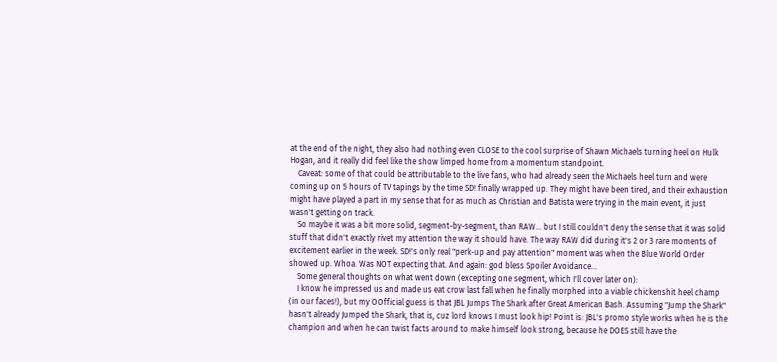at the end of the night, they also had nothing even CLOSE to the cool surprise of Shawn Michaels turning heel on Hulk Hogan, and it really did feel like the show limped home from a momentum standpoint.
    Caveat: some of that could be attributable to the live fans, who had already seen the Michaels heel turn and were coming up on 5 hours of TV tapings by the time SD! finally wrapped up. They might have been tired, and their exhaustion might have played a part in my sense that for as much as Christian and Batista were trying in the main event, it just wasn't getting on track.
    So maybe it was a bit more solid, segment-by-segment, than RAW... but I still couldn't deny the sense that it was solid stuff that didn't exactly rivet my attention the way it should have. The way RAW did during it's 2 or 3 rare moments of excitement earlier in the week. SD!'s only real "perk-up and pay attention" moment was when the Blue World Order showed up. Whoa. Was NOT expecting that. And again: god bless Spoiler Avoidance...
    Some general thoughts on what went down (excepting one segment, which I'll cover later on):
    I know he impressed us and made us eat crow last fall when he finally morphed into a viable chickenshit heel champ (in our faces!), but my OOfficial guess is that JBL Jumps The Shark after Great American Bash. Assuming "Jump the Shark" hasn't already Jumped the Shark, that is, cuz lord knows I must look hip! Point is: JBL's promo style works when he is the champion and when he can twist facts around to make himself look strong, because he DOES still have the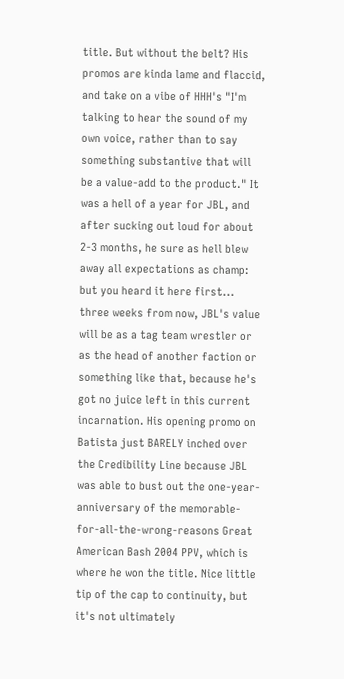title. But without the belt? His promos are kinda lame and flaccid, and take on a vibe of HHH's "I'm talking to hear the sound of my own voice, rather than to say something substantive that will be a value-add to the product." It was a hell of a year for JBL, and after sucking out loud for about 2-3 months, he sure as hell blew away all expectations as champ: but you heard it here first... three weeks from now, JBL's value will be as a tag team wrestler or as the head of another faction or something like that, because he's got no juice left in this current incarnation. His opening promo on Batista just BARELY inched over the Credibility Line because JBL was able to bust out the one-year-anniversary of the memorable-for-all-the-wrong-reasons Great American Bash 2004 PPV, which is where he won the title. Nice little tip of the cap to continuity, but it's not ultimately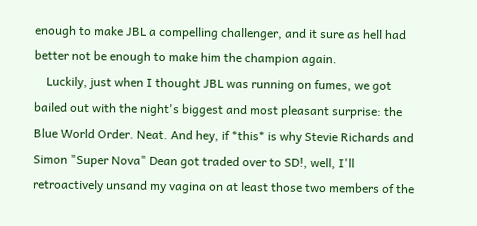enough to make JBL a compelling challenger, and it sure as hell had better not be enough to make him the champion again.
    Luckily, just when I thought JBL was running on fumes, we got bailed out with the night's biggest and most pleasant surprise: the Blue World Order. Neat. And hey, if *this* is why Stevie Richards and Simon "Super Nova" Dean got traded over to SD!, well, I'll retroactively unsand my vagina on at least those two members of the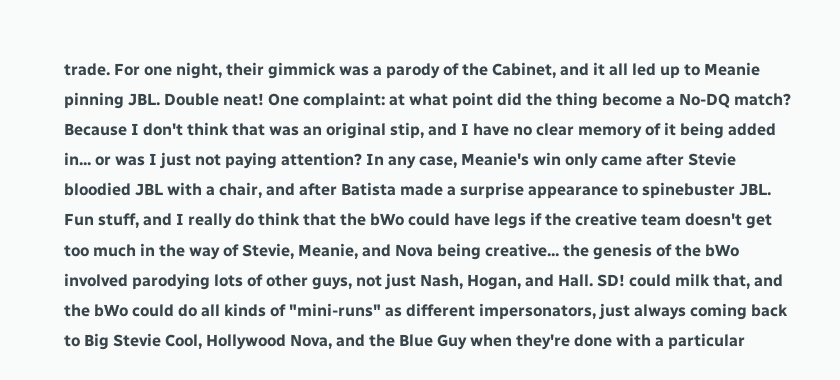trade. For one night, their gimmick was a parody of the Cabinet, and it all led up to Meanie pinning JBL. Double neat! One complaint: at what point did the thing become a No-DQ match? Because I don't think that was an original stip, and I have no clear memory of it being added in... or was I just not paying attention? In any case, Meanie's win only came after Stevie bloodied JBL with a chair, and after Batista made a surprise appearance to spinebuster JBL. Fun stuff, and I really do think that the bWo could have legs if the creative team doesn't get too much in the way of Stevie, Meanie, and Nova being creative... the genesis of the bWo involved parodying lots of other guys, not just Nash, Hogan, and Hall. SD! could milk that, and the bWo could do all kinds of "mini-runs" as different impersonators, just always coming back to Big Stevie Cool, Hollywood Nova, and the Blue Guy when they're done with a particular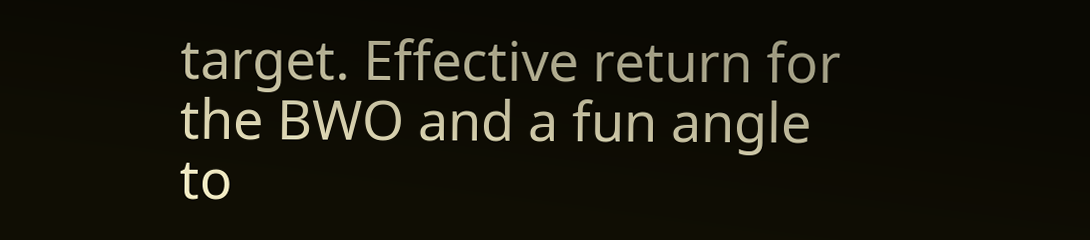target. Effective return for the BWO and a fun angle to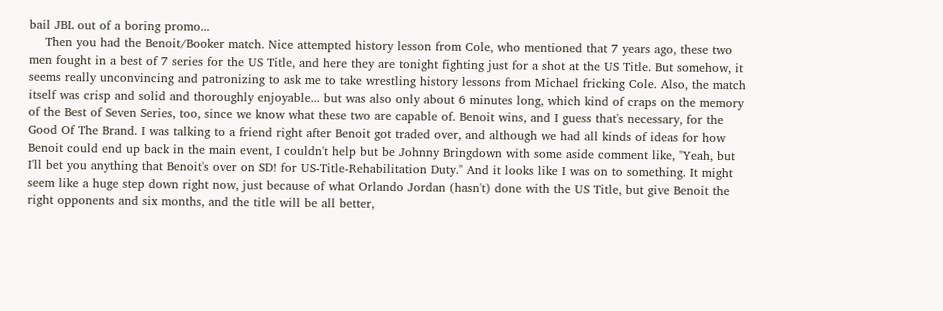bail JBL out of a boring promo...
    Then you had the Benoit/Booker match. Nice attempted history lesson from Cole, who mentioned that 7 years ago, these two men fought in a best of 7 series for the US Title, and here they are tonight fighting just for a shot at the US Title. But somehow, it seems really unconvincing and patronizing to ask me to take wrestling history lessons from Michael fricking Cole. Also, the match itself was crisp and solid and thoroughly enjoyable... but was also only about 6 minutes long, which kind of craps on the memory of the Best of Seven Series, too, since we know what these two are capable of. Benoit wins, and I guess that's necessary, for the Good Of The Brand. I was talking to a friend right after Benoit got traded over, and although we had all kinds of ideas for how Benoit could end up back in the main event, I couldn't help but be Johnny Bringdown with some aside comment like, "Yeah, but I'll bet you anything that Benoit's over on SD! for US-Title-Rehabilitation Duty." And it looks like I was on to something. It might seem like a huge step down right now, just because of what Orlando Jordan (hasn't) done with the US Title, but give Benoit the right opponents and six months, and the title will be all better,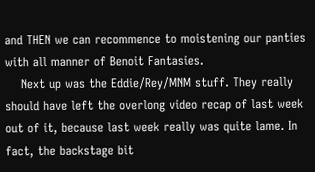and THEN we can recommence to moistening our panties with all manner of Benoit Fantasies.
    Next up was the Eddie/Rey/MNM stuff. They really should have left the overlong video recap of last week out of it, because last week really was quite lame. In fact, the backstage bit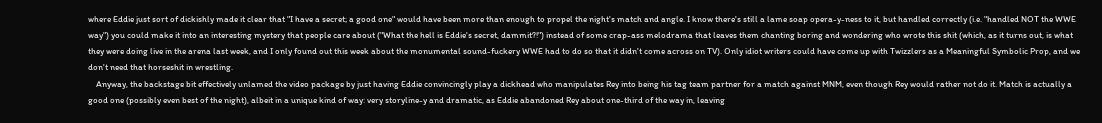where Eddie just sort of dickishly made it clear that "I have a secret; a good one" would have been more than enough to propel the night's match and angle. I know there's still a lame soap opera-y-ness to it, but handled correctly (i.e. "handled NOT the WWE way") you could make it into an interesting mystery that people care about ("What the hell is Eddie's secret, dammit?!") instead of some crap-ass melodrama that leaves them chanting boring and wondering who wrote this shit (which, as it turns out, is what they were doing live in the arena last week, and I only found out this week about the monumental sound-fuckery WWE had to do so that it didn't come across on TV). Only idiot writers could have come up with Twizzlers as a Meaningful Symbolic Prop, and we don't need that horseshit in wrestling.
    Anyway, the backstage bit effectively unlamed the video package by just having Eddie convincingly play a dickhead who manipulates Rey into being his tag team partner for a match against MNM, even though Rey would rather not do it. Match is actually a good one (possibly even best of the night), albeit in a unique kind of way: very storyline-y and dramatic, as Eddie abandoned Rey about one-third of the way in, leaving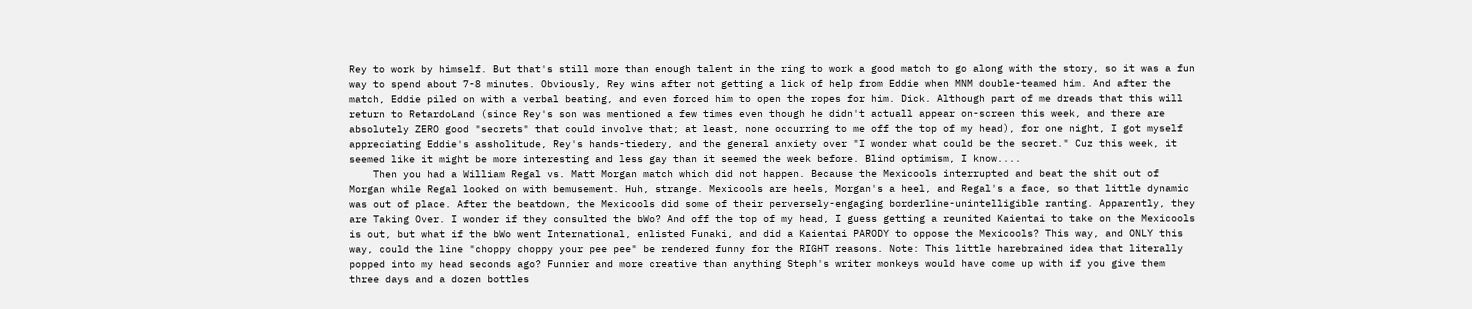Rey to work by himself. But that's still more than enough talent in the ring to work a good match to go along with the story, so it was a fun way to spend about 7-8 minutes. Obviously, Rey wins after not getting a lick of help from Eddie when MNM double-teamed him. And after the match, Eddie piled on with a verbal beating, and even forced him to open the ropes for him. Dick. Although part of me dreads that this will return to RetardoLand (since Rey's son was mentioned a few times even though he didn't actuall appear on-screen this week, and there are absolutely ZERO good "secrets" that could involve that; at least, none occurring to me off the top of my head), for one night, I got myself appreciating Eddie's assholitude, Rey's hands-tiedery, and the general anxiety over "I wonder what could be the secret." Cuz this week, it seemed like it might be more interesting and less gay than it seemed the week before. Blind optimism, I know....
    Then you had a William Regal vs. Matt Morgan match which did not happen. Because the Mexicools interrupted and beat the shit out of Morgan while Regal looked on with bemusement. Huh, strange. Mexicools are heels, Morgan's a heel, and Regal's a face, so that little dynamic was out of place. After the beatdown, the Mexicools did some of their perversely-engaging borderline-unintelligible ranting. Apparently, they are Taking Over. I wonder if they consulted the bWo? And off the top of my head, I guess getting a reunited Kaientai to take on the Mexicools is out, but what if the bWo went International, enlisted Funaki, and did a Kaientai PARODY to oppose the Mexicools? This way, and ONLY this way, could the line "choppy choppy your pee pee" be rendered funny for the RIGHT reasons. Note: This little harebrained idea that literally popped into my head seconds ago? Funnier and more creative than anything Steph's writer monkeys would have come up with if you give them three days and a dozen bottles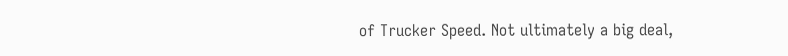of Trucker Speed. Not ultimately a big deal,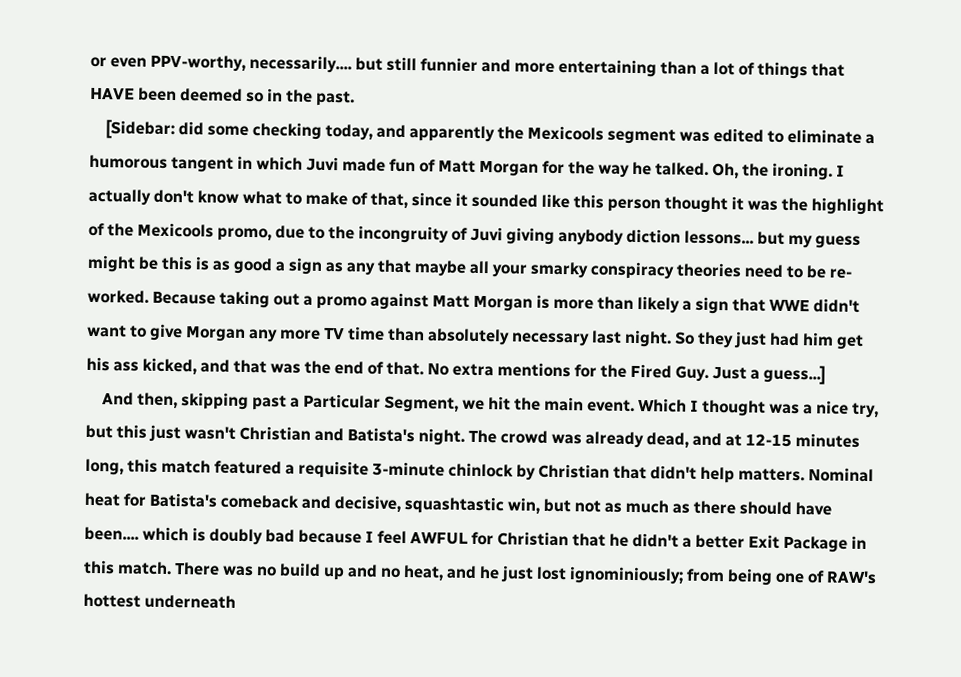or even PPV-worthy, necessarily.... but still funnier and more entertaining than a lot of things that HAVE been deemed so in the past.
    [Sidebar: did some checking today, and apparently the Mexicools segment was edited to eliminate a humorous tangent in which Juvi made fun of Matt Morgan for the way he talked. Oh, the ironing. I actually don't know what to make of that, since it sounded like this person thought it was the highlight of the Mexicools promo, due to the incongruity of Juvi giving anybody diction lessons... but my guess might be this is as good a sign as any that maybe all your smarky conspiracy theories need to be re-worked. Because taking out a promo against Matt Morgan is more than likely a sign that WWE didn't want to give Morgan any more TV time than absolutely necessary last night. So they just had him get his ass kicked, and that was the end of that. No extra mentions for the Fired Guy. Just a guess...]
    And then, skipping past a Particular Segment, we hit the main event. Which I thought was a nice try, but this just wasn't Christian and Batista's night. The crowd was already dead, and at 12-15 minutes long, this match featured a requisite 3-minute chinlock by Christian that didn't help matters. Nominal heat for Batista's comeback and decisive, squashtastic win, but not as much as there should have been.... which is doubly bad because I feel AWFUL for Christian that he didn't a better Exit Package in this match. There was no build up and no heat, and he just lost ignominiously; from being one of RAW's hottest underneath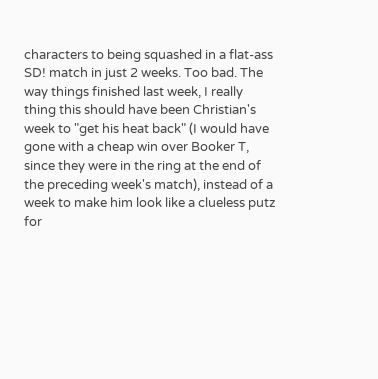characters to being squashed in a flat-ass SD! match in just 2 weeks. Too bad. The way things finished last week, I really thing this should have been Christian's week to "get his heat back" (I would have gone with a cheap win over Booker T, since they were in the ring at the end of the preceding week's match), instead of a week to make him look like a clueless putz for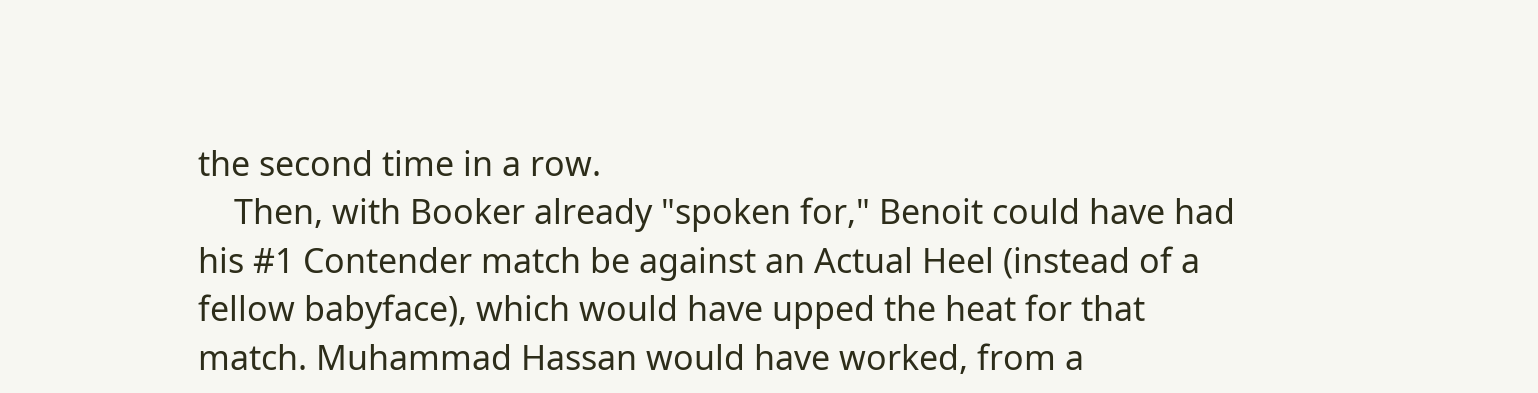the second time in a row.
    Then, with Booker already "spoken for," Benoit could have had his #1 Contender match be against an Actual Heel (instead of a fellow babyface), which would have upped the heat for that match. Muhammad Hassan would have worked, from a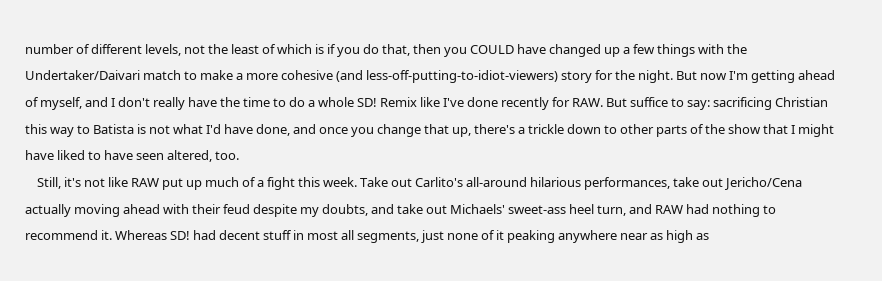number of different levels, not the least of which is if you do that, then you COULD have changed up a few things with the Undertaker/Daivari match to make a more cohesive (and less-off-putting-to-idiot-viewers) story for the night. But now I'm getting ahead of myself, and I don't really have the time to do a whole SD! Remix like I've done recently for RAW. But suffice to say: sacrificing Christian this way to Batista is not what I'd have done, and once you change that up, there's a trickle down to other parts of the show that I might have liked to have seen altered, too.
    Still, it's not like RAW put up much of a fight this week. Take out Carlito's all-around hilarious performances, take out Jericho/Cena actually moving ahead with their feud despite my doubts, and take out Michaels' sweet-ass heel turn, and RAW had nothing to recommend it. Whereas SD! had decent stuff in most all segments, just none of it peaking anywhere near as high as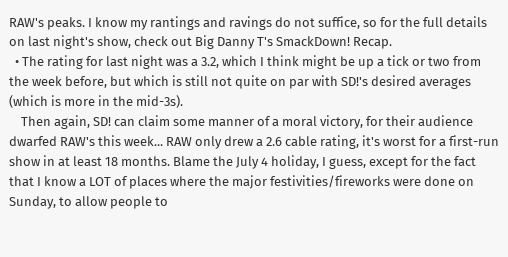RAW's peaks. I know my rantings and ravings do not suffice, so for the full details on last night's show, check out Big Danny T's SmackDown! Recap.
  • The rating for last night was a 3.2, which I think might be up a tick or two from the week before, but which is still not quite on par with SD!'s desired averages (which is more in the mid-3s).
    Then again, SD! can claim some manner of a moral victory, for their audience dwarfed RAW's this week... RAW only drew a 2.6 cable rating, it's worst for a first-run show in at least 18 months. Blame the July 4 holiday, I guess, except for the fact that I know a LOT of places where the major festivities/fireworks were done on Sunday, to allow people to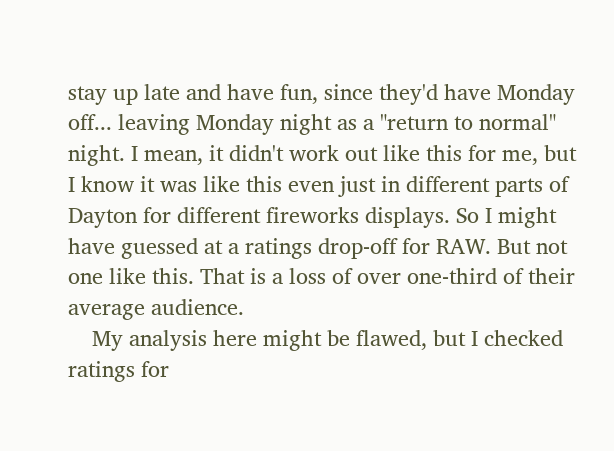stay up late and have fun, since they'd have Monday off... leaving Monday night as a "return to normal" night. I mean, it didn't work out like this for me, but I know it was like this even just in different parts of Dayton for different fireworks displays. So I might have guessed at a ratings drop-off for RAW. But not one like this. That is a loss of over one-third of their average audience.
    My analysis here might be flawed, but I checked ratings for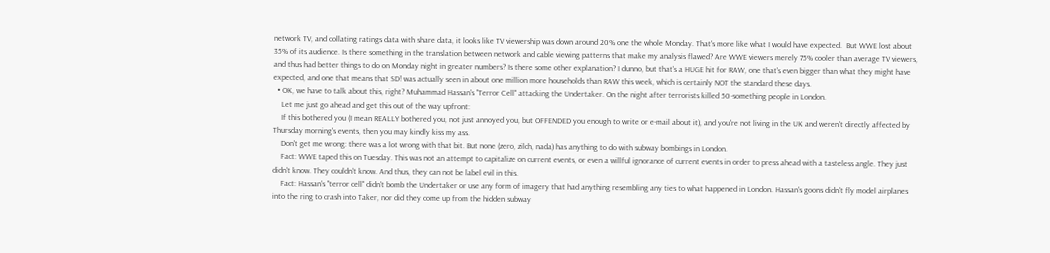network TV, and collating ratings data with share data, it looks like TV viewership was down around 20% one the whole Monday. That's more like what I would have expected.  But WWE lost about 35% of its audience. Is there something in the translation between network and cable viewing patterns that make my analysis flawed? Are WWE viewers merely 75% cooler than average TV viewers, and thus had better things to do on Monday night in greater numbers? Is there some other explanation? I dunno, but that's a HUGE hit for RAW, one that's even bigger than what they might have expected, and one that means that SD! was actually seen in about one million more households than RAW this week, which is certainly NOT the standard these days.
  • OK, we have to talk about this, right? Muhammad Hassan's "Terror Cell" attacking the Undertaker. On the night after terrorists killed 50-something people in London.
    Let me just go ahead and get this out of the way upfront:
    If this bothered you (I mean REALLY bothered you, not just annoyed you, but OFFENDED you enough to write or e-mail about it), and you're not living in the UK and weren't directly affected by Thursday morning's events, then you may kindly kiss my ass.
    Don't get me wrong: there was a lot wrong with that bit. But none (zero, zilch, nada) has anything to do with subway bombings in London.
    Fact: WWE taped this on Tuesday. This was not an attempt to capitalize on current events, or even a willful ignorance of current events in order to press ahead with a tasteless angle. They just didn't know. They couldn't know. And thus, they can not be label evil in this.
    Fact: Hassan's "terror cell" didn't bomb the Undertaker or use any form of imagery that had anything resembling any ties to what happened in London. Hassan's goons didn't fly model airplanes into the ring to crash into Taker, nor did they come up from the hidden subway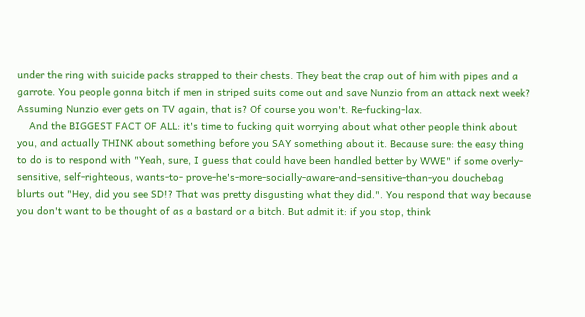under the ring with suicide packs strapped to their chests. They beat the crap out of him with pipes and a garrote. You people gonna bitch if men in striped suits come out and save Nunzio from an attack next week? Assuming Nunzio ever gets on TV again, that is? Of course you won't. Re-fucking-lax.
    And the BIGGEST FACT OF ALL: it's time to fucking quit worrying about what other people think about you, and actually THINK about something before you SAY something about it. Because sure: the easy thing to do is to respond with "Yeah, sure, I guess that could have been handled better by WWE" if some overly-sensitive, self-righteous, wants-to- prove-he's-more-socially-aware-and-sensitive-than-you douchebag blurts out "Hey, did you see SD!? That was pretty disgusting what they did.". You respond that way because you don't want to be thought of as a bastard or a bitch. But admit it: if you stop, think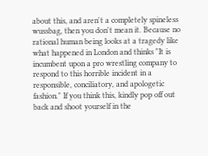about this, and aren't a completely spineless wussbag, then you don't mean it. Because no rational human being looks at a tragedy like what happened in London and thinks "It is incumbent upon a pro wrestling company to respond to this horrible incident in a responsible, conciliatory, and apologetic fashion." If you think this, kindly pop off out back and shoot yourself in the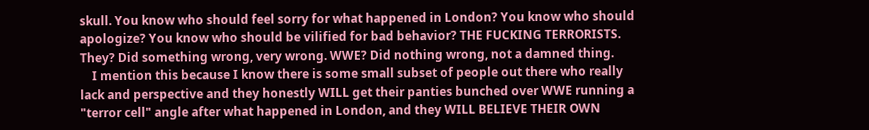skull. You know who should feel sorry for what happened in London? You know who should apologize? You know who should be vilified for bad behavior? THE FUCKING TERRORISTS. They? Did something wrong, very wrong. WWE? Did nothing wrong, not a damned thing.
    I mention this because I know there is some small subset of people out there who really lack and perspective and they honestly WILL get their panties bunched over WWE running a "terror cell" angle after what happened in London, and they WILL BELIEVE THEIR OWN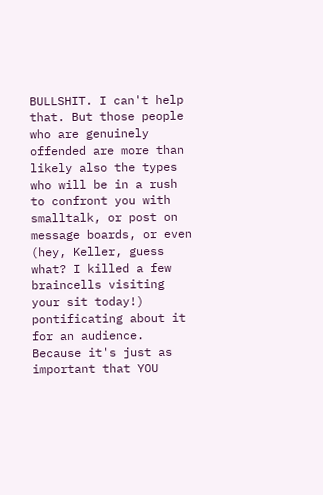BULLSHIT. I can't help that. But those people who are genuinely offended are more than likely also the types who will be in a rush to confront you with smalltalk, or post on message boards, or even (hey, Keller, guess what? I killed a few braincells visiting your sit today!) pontificating about it for an audience. Because it's just as important that YOU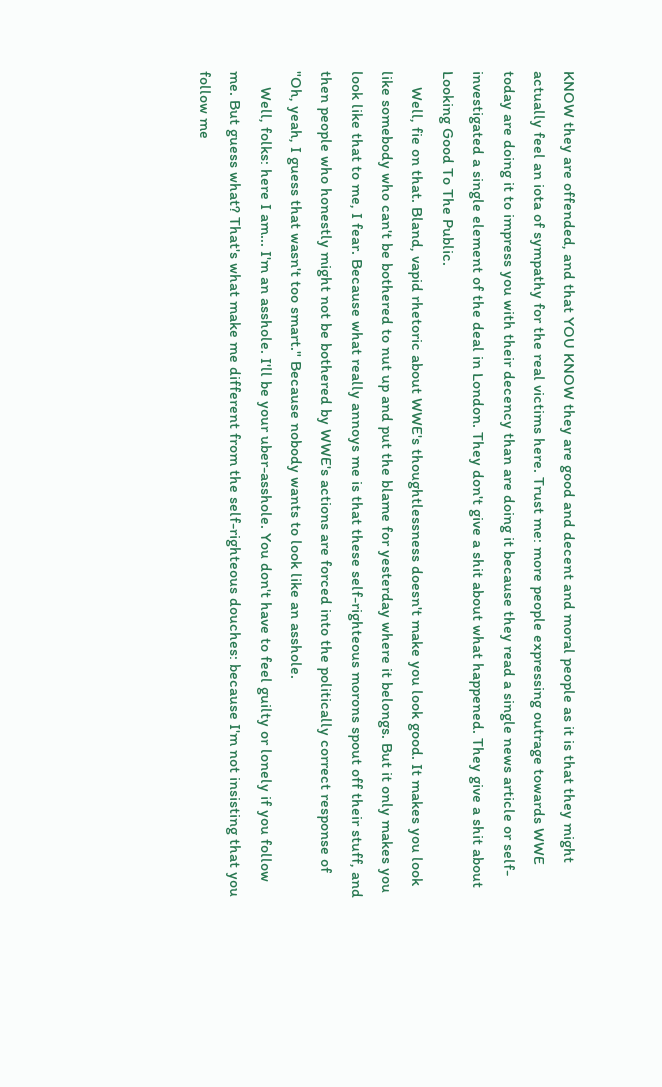KNOW they are offended, and that YOU KNOW they are good and decent and moral people as it is that they might actually feel an iota of sympathy for the real victims here. Trust me: more people expressing outrage towards WWE today are doing it to impress you with their decency than are doing it because they read a single news article or self-investigated a single element of the deal in London. They don't give a shit about what happened. They give a shit about Looking Good To The Public.
    Well, fie on that. Bland, vapid rhetoric about WWE's thoughtlessness doesn't make you look good. It makes you look like somebody who can't be bothered to nut up and put the blame for yesterday where it belongs. But it only makes you look like that to me, I fear. Because what really annoys me is that these self-righteous morons spout off their stuff, and then people who honestly might not be bothered by WWE's actions are forced into the politically correct response of "Oh, yeah, I guess that wasn't too smart." Because nobody wants to look like an asshole.
    Well, folks: here I am... I'm an asshole. I'll be your uber-asshole. You don't have to feel guilty or lonely if you follow me. But guess what? That's what make me different from the self-righteous douches: because I'm not insisting that you follow me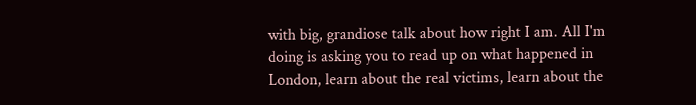with big, grandiose talk about how right I am. All I'm doing is asking you to read up on what happened in London, learn about the real victims, learn about the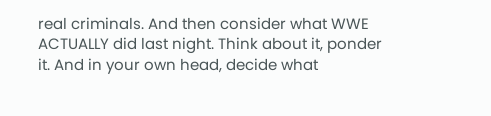real criminals. And then consider what WWE ACTUALLY did last night. Think about it, ponder it. And in your own head, decide what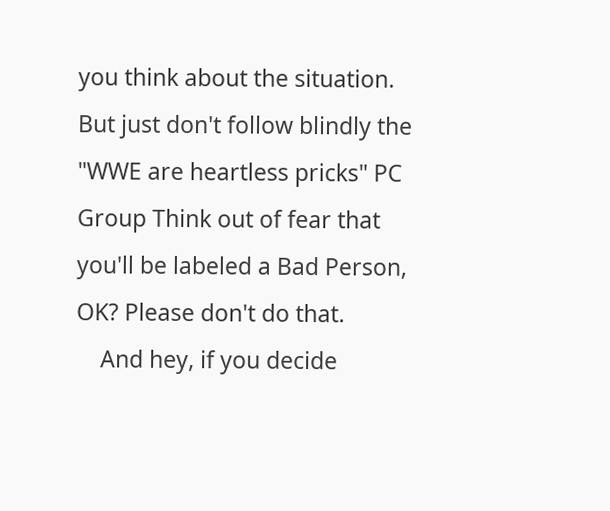you think about the situation.  But just don't follow blindly the "WWE are heartless pricks" PC Group Think out of fear that you'll be labeled a Bad Person, OK? Please don't do that.
    And hey, if you decide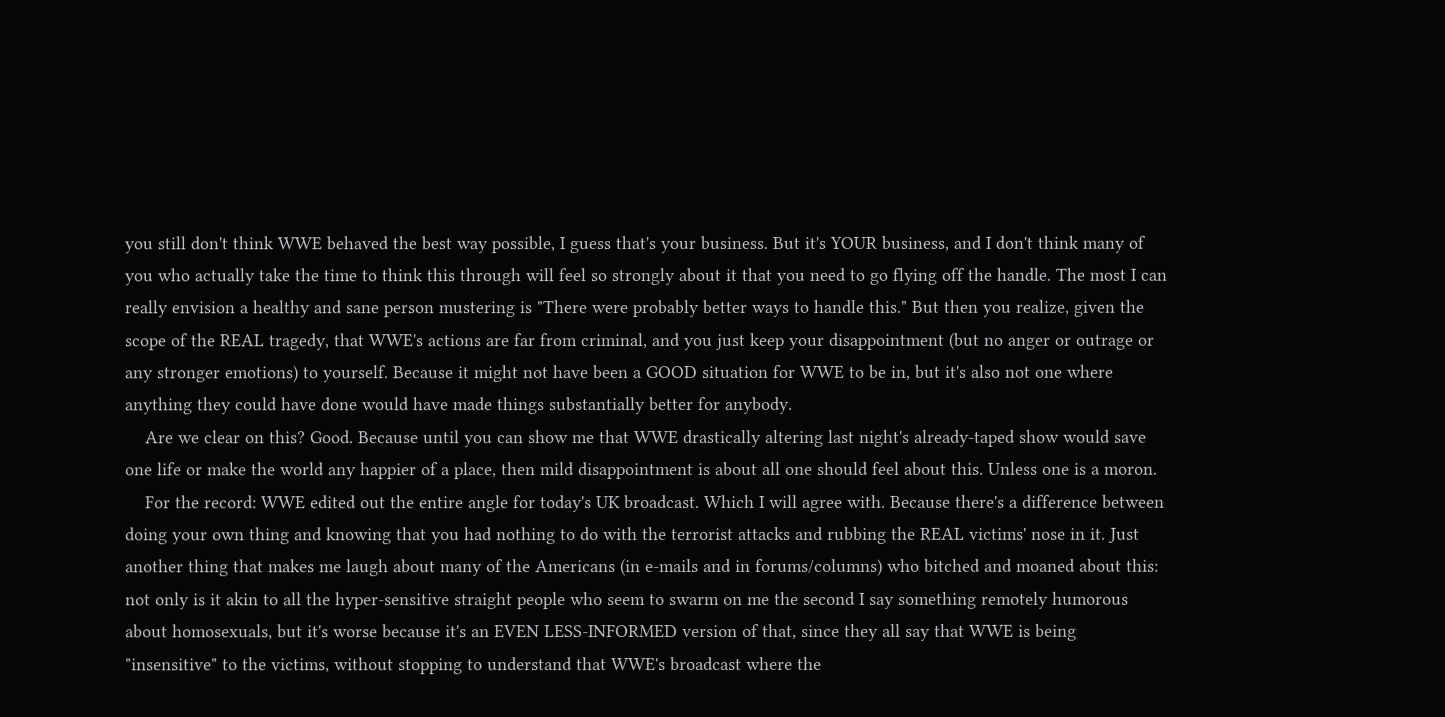you still don't think WWE behaved the best way possible, I guess that's your business. But it's YOUR business, and I don't think many of you who actually take the time to think this through will feel so strongly about it that you need to go flying off the handle. The most I can really envision a healthy and sane person mustering is "There were probably better ways to handle this." But then you realize, given the scope of the REAL tragedy, that WWE's actions are far from criminal, and you just keep your disappointment (but no anger or outrage or any stronger emotions) to yourself. Because it might not have been a GOOD situation for WWE to be in, but it's also not one where anything they could have done would have made things substantially better for anybody.
    Are we clear on this? Good. Because until you can show me that WWE drastically altering last night's already-taped show would save one life or make the world any happier of a place, then mild disappointment is about all one should feel about this. Unless one is a moron.
    For the record: WWE edited out the entire angle for today's UK broadcast. Which I will agree with. Because there's a difference between doing your own thing and knowing that you had nothing to do with the terrorist attacks and rubbing the REAL victims' nose in it. Just another thing that makes me laugh about many of the Americans (in e-mails and in forums/columns) who bitched and moaned about this: not only is it akin to all the hyper-sensitive straight people who seem to swarm on me the second I say something remotely humorous about homosexuals, but it's worse because it's an EVEN LESS-INFORMED version of that, since they all say that WWE is being "insensitive" to the victims, without stopping to understand that WWE's broadcast where the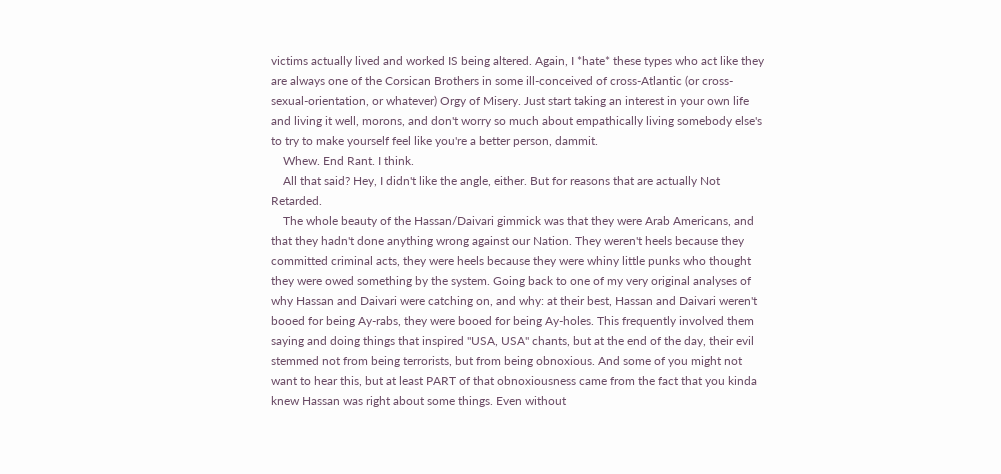victims actually lived and worked IS being altered. Again, I *hate* these types who act like they are always one of the Corsican Brothers in some ill-conceived of cross-Atlantic (or cross-sexual-orientation, or whatever) Orgy of Misery. Just start taking an interest in your own life and living it well, morons, and don't worry so much about empathically living somebody else's to try to make yourself feel like you're a better person, dammit.
    Whew. End Rant. I think.
    All that said? Hey, I didn't like the angle, either. But for reasons that are actually Not Retarded.
    The whole beauty of the Hassan/Daivari gimmick was that they were Arab Americans, and that they hadn't done anything wrong against our Nation. They weren't heels because they committed criminal acts, they were heels because they were whiny little punks who thought they were owed something by the system. Going back to one of my very original analyses of why Hassan and Daivari were catching on, and why: at their best, Hassan and Daivari weren't booed for being Ay-rabs, they were booed for being Ay-holes. This frequently involved them saying and doing things that inspired "USA, USA" chants, but at the end of the day, their evil stemmed not from being terrorists, but from being obnoxious. And some of you might not want to hear this, but at least PART of that obnoxiousness came from the fact that you kinda knew Hassan was right about some things. Even without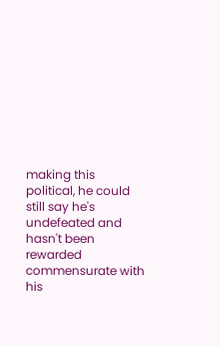making this political, he could still say he's undefeated and hasn't been rewarded commensurate with his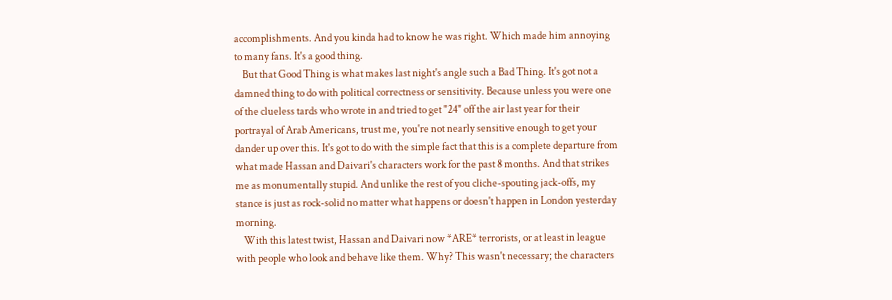accomplishments. And you kinda had to know he was right. Which made him annoying to many fans. It's a good thing.
    But that Good Thing is what makes last night's angle such a Bad Thing. It's got not a damned thing to do with political correctness or sensitivity. Because unless you were one of the clueless tards who wrote in and tried to get "24" off the air last year for their portrayal of Arab Americans, trust me, you're not nearly sensitive enough to get your dander up over this. It's got to do with the simple fact that this is a complete departure from what made Hassan and Daivari's characters work for the past 8 months. And that strikes me as monumentally stupid. And unlike the rest of you cliche-spouting jack-offs, my stance is just as rock-solid no matter what happens or doesn't happen in London yesterday morning.
    With this latest twist, Hassan and Daivari now *ARE* terrorists, or at least in league with people who look and behave like them. Why? This wasn't necessary; the characters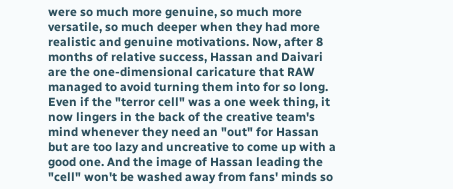were so much more genuine, so much more versatile, so much deeper when they had more realistic and genuine motivations. Now, after 8 months of relative success, Hassan and Daivari are the one-dimensional caricature that RAW managed to avoid turning them into for so long. Even if the "terror cell" was a one week thing, it now lingers in the back of the creative team's mind whenever they need an "out" for Hassan but are too lazy and uncreative to come up with a good one. And the image of Hassan leading the "cell" won't be washed away from fans' minds so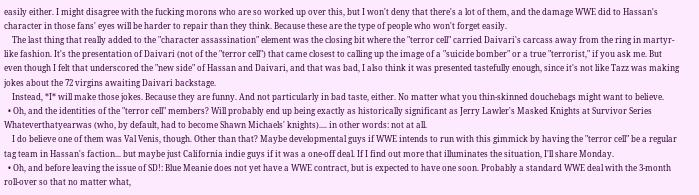easily either. I might disagree with the fucking morons who are so worked up over this, but I won't deny that there's a lot of them, and the damage WWE did to Hassan's character in those fans' eyes will be harder to repair than they think. Because these are the type of people who won't forget easily.
    The last thing that really added to the "character assassination" element was the closing bit where the "terror cell" carried Daivari's carcass away from the ring in martyr-like fashion. It's the presentation of Daivari (not of the "terror cell") that came closest to calling up the image of a "suicide bomber" or a true "terrorist," if you ask me. But even though I felt that underscored the "new side" of Hassan and Daivari, and that was bad, I also think it was presented tastefully enough, since it's not like Tazz was making jokes about the 72 virgins awaiting Daivari backstage.
    Instead, *I* will make those jokes. Because they are funny. And not particularly in bad taste, either. No matter what you thin-skinned douchebags might want to believe.
  • Oh, and the identities of the "terror cell" members? Will probably end up being exactly as historically significant as Jerry Lawler's Masked Knights at Survivor Series Whateverthatyearwas (who, by default, had to become Shawn Michaels' knights).... in other words: not at all.
    I do believe one of them was Val Venis, though. Other than that? Maybe developmental guys if WWE intends to run with this gimmick by having the "terror cell" be a regular tag team in Hassan's faction... but maybe just California indie guys if it was a one-off deal. If I find out more that illuminates the situation, I'll share Monday.
  • Oh, and before leaving the issue of SD!: Blue Meanie does not yet have a WWE contract, but is expected to have one soon. Probably a standard WWE deal with the 3-month roll-over so that no matter what,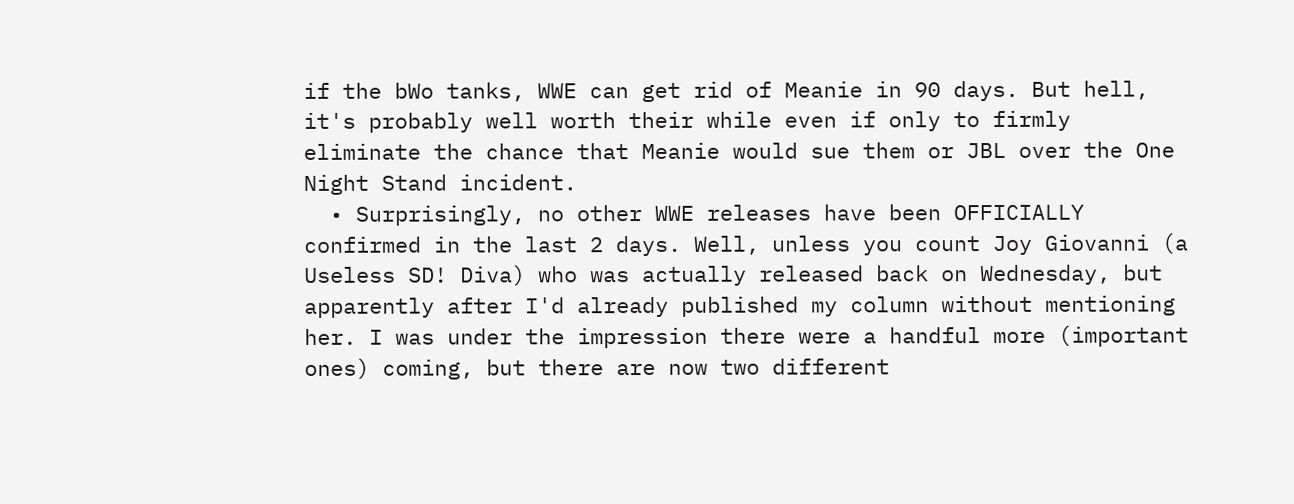if the bWo tanks, WWE can get rid of Meanie in 90 days. But hell, it's probably well worth their while even if only to firmly eliminate the chance that Meanie would sue them or JBL over the One Night Stand incident.
  • Surprisingly, no other WWE releases have been OFFICIALLY confirmed in the last 2 days. Well, unless you count Joy Giovanni (a Useless SD! Diva) who was actually released back on Wednesday, but apparently after I'd already published my column without mentioning her. I was under the impression there were a handful more (important ones) coming, but there are now two different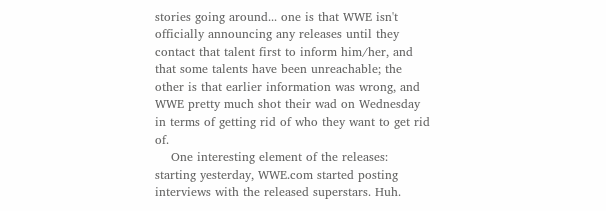stories going around... one is that WWE isn't officially announcing any releases until they contact that talent first to inform him/her, and that some talents have been unreachable; the other is that earlier information was wrong, and WWE pretty much shot their wad on Wednesday in terms of getting rid of who they want to get rid of.
    One interesting element of the releases: starting yesterday, WWE.com started posting interviews with the released superstars. Huh.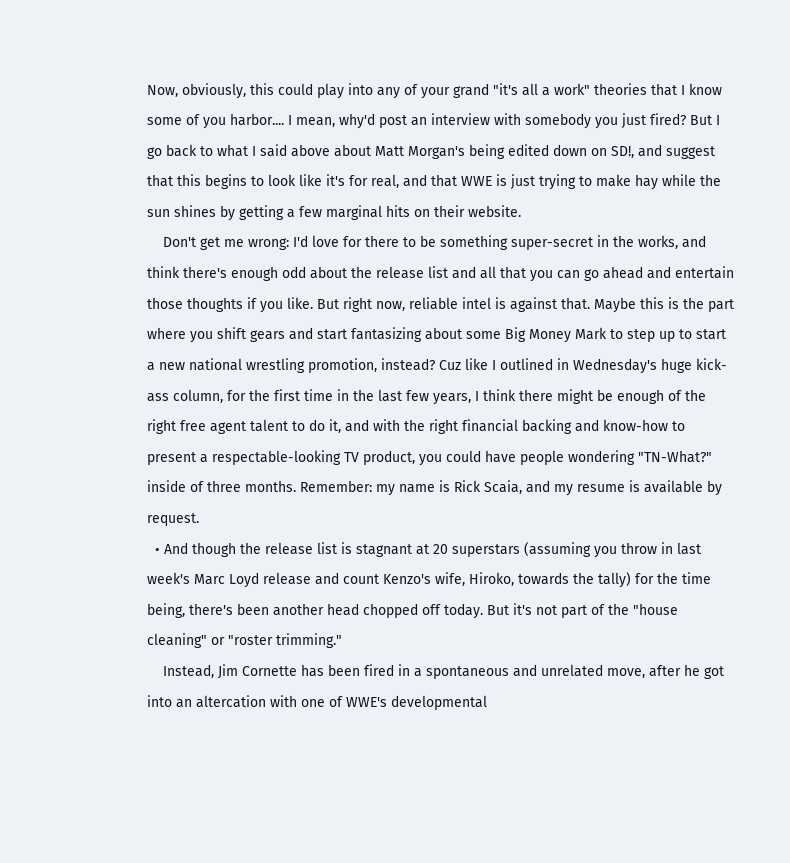Now, obviously, this could play into any of your grand "it's all a work" theories that I know some of you harbor.... I mean, why'd post an interview with somebody you just fired? But I go back to what I said above about Matt Morgan's being edited down on SD!, and suggest that this begins to look like it's for real, and that WWE is just trying to make hay while the sun shines by getting a few marginal hits on their website.
    Don't get me wrong: I'd love for there to be something super-secret in the works, and think there's enough odd about the release list and all that you can go ahead and entertain those thoughts if you like. But right now, reliable intel is against that. Maybe this is the part where you shift gears and start fantasizing about some Big Money Mark to step up to start a new national wrestling promotion, instead? Cuz like I outlined in Wednesday's huge kick-ass column, for the first time in the last few years, I think there might be enough of the right free agent talent to do it, and with the right financial backing and know-how to present a respectable-looking TV product, you could have people wondering "TN-What?" inside of three months. Remember: my name is Rick Scaia, and my resume is available by request.
  • And though the release list is stagnant at 20 superstars (assuming you throw in last week's Marc Loyd release and count Kenzo's wife, Hiroko, towards the tally) for the time being, there's been another head chopped off today. But it's not part of the "house cleaning" or "roster trimming."
    Instead, Jim Cornette has been fired in a spontaneous and unrelated move, after he got into an altercation with one of WWE's developmental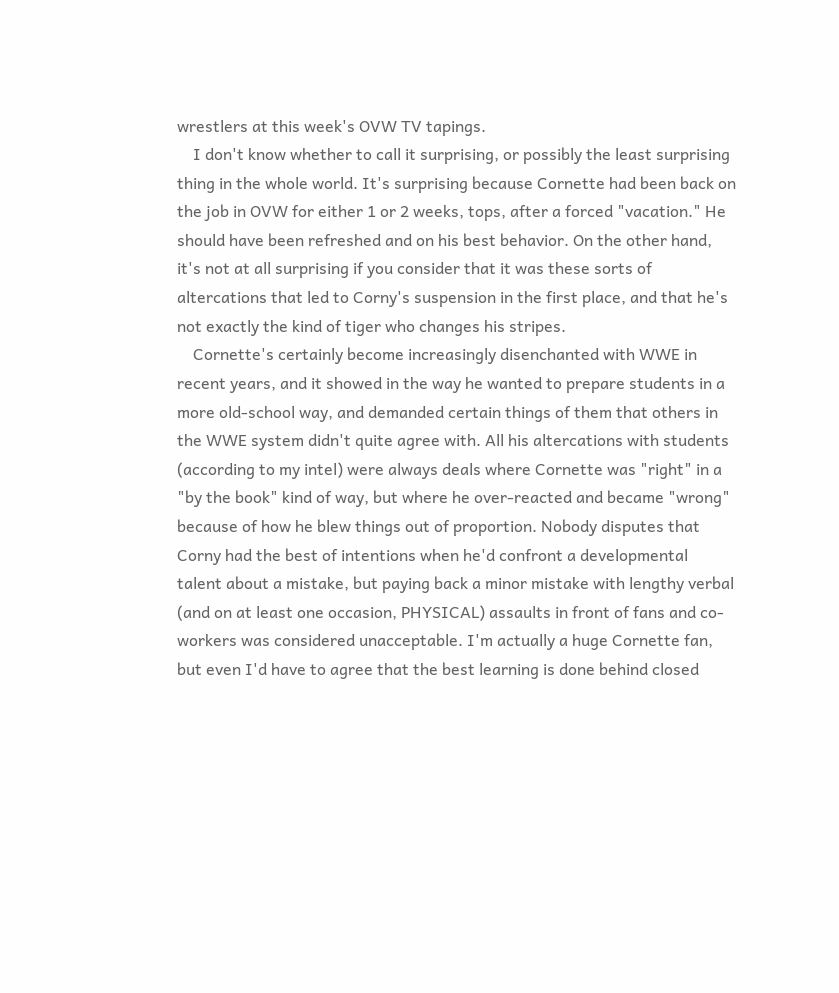wrestlers at this week's OVW TV tapings.
    I don't know whether to call it surprising, or possibly the least surprising thing in the whole world. It's surprising because Cornette had been back on the job in OVW for either 1 or 2 weeks, tops, after a forced "vacation." He should have been refreshed and on his best behavior. On the other hand, it's not at all surprising if you consider that it was these sorts of altercations that led to Corny's suspension in the first place, and that he's not exactly the kind of tiger who changes his stripes.
    Cornette's certainly become increasingly disenchanted with WWE in recent years, and it showed in the way he wanted to prepare students in a more old-school way, and demanded certain things of them that others in the WWE system didn't quite agree with. All his altercations with students (according to my intel) were always deals where Cornette was "right" in a "by the book" kind of way, but where he over-reacted and became "wrong" because of how he blew things out of proportion. Nobody disputes that Corny had the best of intentions when he'd confront a developmental talent about a mistake, but paying back a minor mistake with lengthy verbal (and on at least one occasion, PHYSICAL) assaults in front of fans and co-workers was considered unacceptable. I'm actually a huge Cornette fan, but even I'd have to agree that the best learning is done behind closed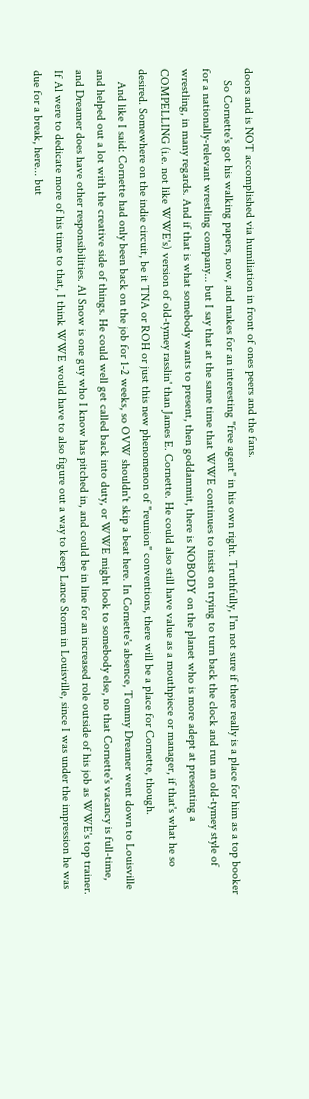doors and is NOT accomplished via humiliation in front of ones peers and the fans.
    So Cornette's got his walking papers, now, and makes for an interesting "free agent" in his own right. Truthfully, I'm not sure if there really is a place for him as a top booker for a nationally-relevant wrestling company... but I say that at the same time that WWE continues to insist on trying to turn back the clock and run an old-tymey style of wrestling, in many regards. And if that is what somebody wants to present, then goddammit, there is NOBODY on the planet who is more adept at presenting a COMPELLING (i.e. not like WWE's) version of old-tymey rasslin' than James E. Cornette. He could also still have value as a mouthpiece or manager, if that's what he so desired. Somewhere on the indie circuit, be it TNA or ROH or just this new phenomenon of "reunion" conventions, there will be a place for Cornette, though.
    And like I said: Cornette had only been back on the job for 1-2 weeks, so OVW shouldn't skip a beat here. In Cornette's absence, Tommy Dreamer went down to Louisville and helped out a lot with the creative side of things. He could well get called back into duty, or WWE might look to somebody else, no that Cornette's vacancy is full-time, and Dreamer does have other responsibilities. Al Snow is one guy who I know has pitched in, and could be in line for an increased role outside of his job as WWE's top trainer. If Al were to dedicate more of his time to that, I think WWE would have to also figure out a way to keep Lance Storm in Louisville, since I was under the impression he was due for a break, here... but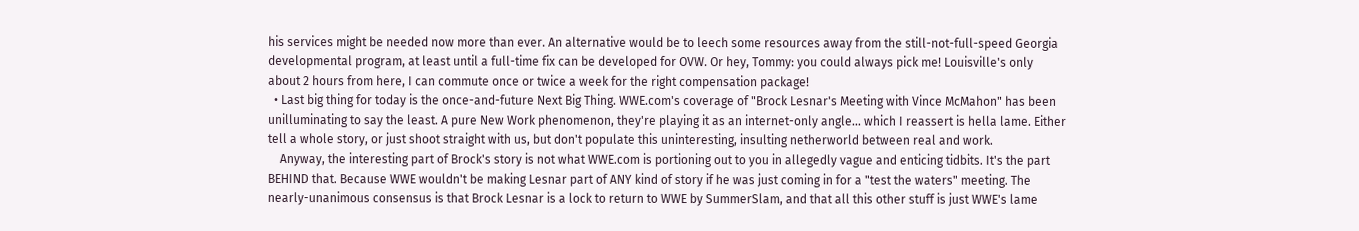his services might be needed now more than ever. An alternative would be to leech some resources away from the still-not-full-speed Georgia developmental program, at least until a full-time fix can be developed for OVW. Or hey, Tommy: you could always pick me! Louisville's only about 2 hours from here, I can commute once or twice a week for the right compensation package!
  • Last big thing for today is the once-and-future Next Big Thing. WWE.com's coverage of "Brock Lesnar's Meeting with Vince McMahon" has been unilluminating to say the least. A pure New Work phenomenon, they're playing it as an internet-only angle... which I reassert is hella lame. Either tell a whole story, or just shoot straight with us, but don't populate this uninteresting, insulting netherworld between real and work.
    Anyway, the interesting part of Brock's story is not what WWE.com is portioning out to you in allegedly vague and enticing tidbits. It's the part BEHIND that. Because WWE wouldn't be making Lesnar part of ANY kind of story if he was just coming in for a "test the waters" meeting. The nearly-unanimous consensus is that Brock Lesnar is a lock to return to WWE by SummerSlam, and that all this other stuff is just WWE's lame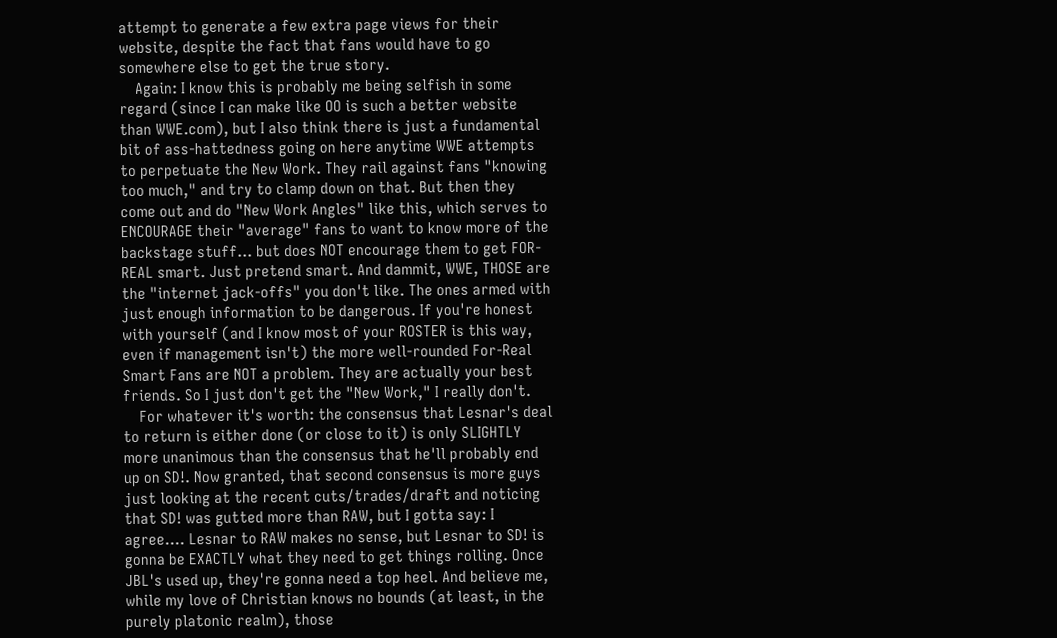attempt to generate a few extra page views for their website, despite the fact that fans would have to go somewhere else to get the true story.
    Again: I know this is probably me being selfish in some regard (since I can make like OO is such a better website than WWE.com), but I also think there is just a fundamental bit of ass-hattedness going on here anytime WWE attempts to perpetuate the New Work. They rail against fans "knowing too much," and try to clamp down on that. But then they come out and do "New Work Angles" like this, which serves to ENCOURAGE their "average" fans to want to know more of the backstage stuff... but does NOT encourage them to get FOR-REAL smart. Just pretend smart. And dammit, WWE, THOSE are the "internet jack-offs" you don't like. The ones armed with just enough information to be dangerous. If you're honest with yourself (and I know most of your ROSTER is this way, even if management isn't) the more well-rounded For-Real Smart Fans are NOT a problem. They are actually your best friends. So I just don't get the "New Work," I really don't.
    For whatever it's worth: the consensus that Lesnar's deal to return is either done (or close to it) is only SLIGHTLY more unanimous than the consensus that he'll probably end up on SD!. Now granted, that second consensus is more guys just looking at the recent cuts/trades/draft and noticing that SD! was gutted more than RAW, but I gotta say: I agree.... Lesnar to RAW makes no sense, but Lesnar to SD! is gonna be EXACTLY what they need to get things rolling. Once JBL's used up, they're gonna need a top heel. And believe me, while my love of Christian knows no bounds (at least, in the purely platonic realm), those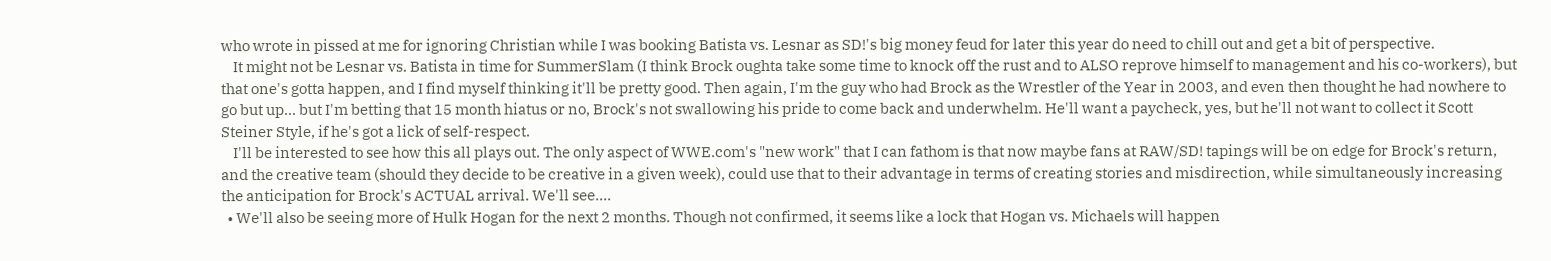who wrote in pissed at me for ignoring Christian while I was booking Batista vs. Lesnar as SD!'s big money feud for later this year do need to chill out and get a bit of perspective.
    It might not be Lesnar vs. Batista in time for SummerSlam (I think Brock oughta take some time to knock off the rust and to ALSO reprove himself to management and his co-workers), but that one's gotta happen, and I find myself thinking it'll be pretty good. Then again, I'm the guy who had Brock as the Wrestler of the Year in 2003, and even then thought he had nowhere to go but up... but I'm betting that 15 month hiatus or no, Brock's not swallowing his pride to come back and underwhelm. He'll want a paycheck, yes, but he'll not want to collect it Scott Steiner Style, if he's got a lick of self-respect.
    I'll be interested to see how this all plays out. The only aspect of WWE.com's "new work" that I can fathom is that now maybe fans at RAW/SD! tapings will be on edge for Brock's return, and the creative team (should they decide to be creative in a given week), could use that to their advantage in terms of creating stories and misdirection, while simultaneously increasing the anticipation for Brock's ACTUAL arrival. We'll see....
  • We'll also be seeing more of Hulk Hogan for the next 2 months. Though not confirmed, it seems like a lock that Hogan vs. Michaels will happen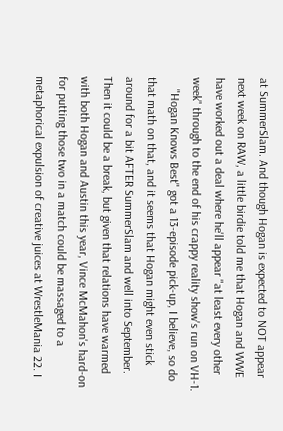at SummerSlam. And though Hogan is expected to NOT appear next week on RAW, a little birdie told me that Hogan and WWE have worked out a deal where he'll appear "at least every other week" through to the end of his crappy reality show's run on VH-1.
    "Hogan Knows Best" got a 13-episode pick-up, I believe, so do that math on that, and it seems that Hogan might even stick around for a bit AFTER SummerSlam and well into September. Then it could be a break, but given that relations have warmed with both Hogan and Austin this year, Vince McMahon's hard-on for putting those two in a match could be massaged to a metaphorical expulsion of creative juices at WrestleMania 22. I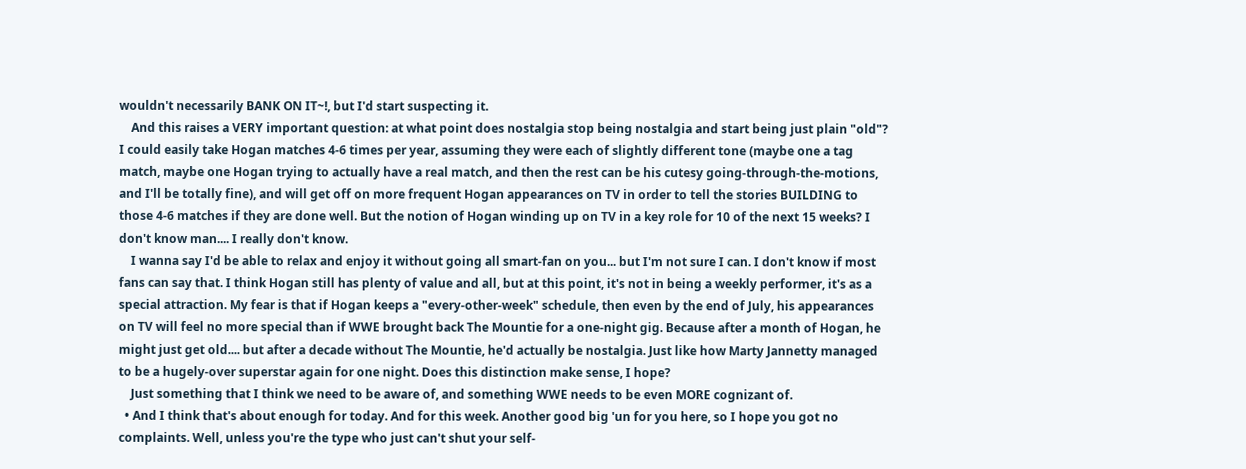wouldn't necessarily BANK ON IT~!, but I'd start suspecting it.
    And this raises a VERY important question: at what point does nostalgia stop being nostalgia and start being just plain "old"? I could easily take Hogan matches 4-6 times per year, assuming they were each of slightly different tone (maybe one a tag match, maybe one Hogan trying to actually have a real match, and then the rest can be his cutesy going-through-the-motions, and I'll be totally fine), and will get off on more frequent Hogan appearances on TV in order to tell the stories BUILDING to those 4-6 matches if they are done well. But the notion of Hogan winding up on TV in a key role for 10 of the next 15 weeks? I don't know man.... I really don't know.
    I wanna say I'd be able to relax and enjoy it without going all smart-fan on you... but I'm not sure I can. I don't know if most fans can say that. I think Hogan still has plenty of value and all, but at this point, it's not in being a weekly performer, it's as a special attraction. My fear is that if Hogan keeps a "every-other-week" schedule, then even by the end of July, his appearances on TV will feel no more special than if WWE brought back The Mountie for a one-night gig. Because after a month of Hogan, he might just get old.... but after a decade without The Mountie, he'd actually be nostalgia. Just like how Marty Jannetty managed to be a hugely-over superstar again for one night. Does this distinction make sense, I hope?
    Just something that I think we need to be aware of, and something WWE needs to be even MORE cognizant of.
  • And I think that's about enough for today. And for this week. Another good big 'un for you here, so I hope you got no complaints. Well, unless you're the type who just can't shut your self-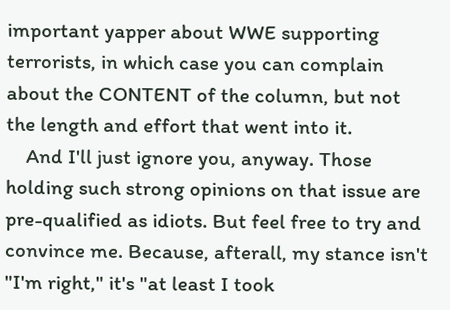important yapper about WWE supporting terrorists, in which case you can complain about the CONTENT of the column, but not the length and effort that went into it.
    And I'll just ignore you, anyway. Those holding such strong opinions on that issue are pre-qualified as idiots. But feel free to try and convince me. Because, afterall, my stance isn't "I'm right," it's "at least I took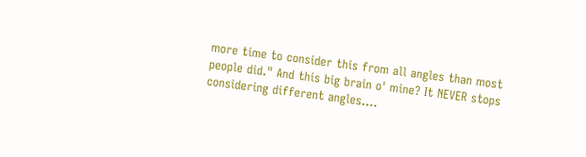more time to consider this from all angles than most people did." And this big brain o' mine? It NEVER stops considering different angles....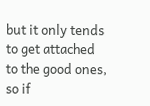but it only tends to get attached to the good ones, so if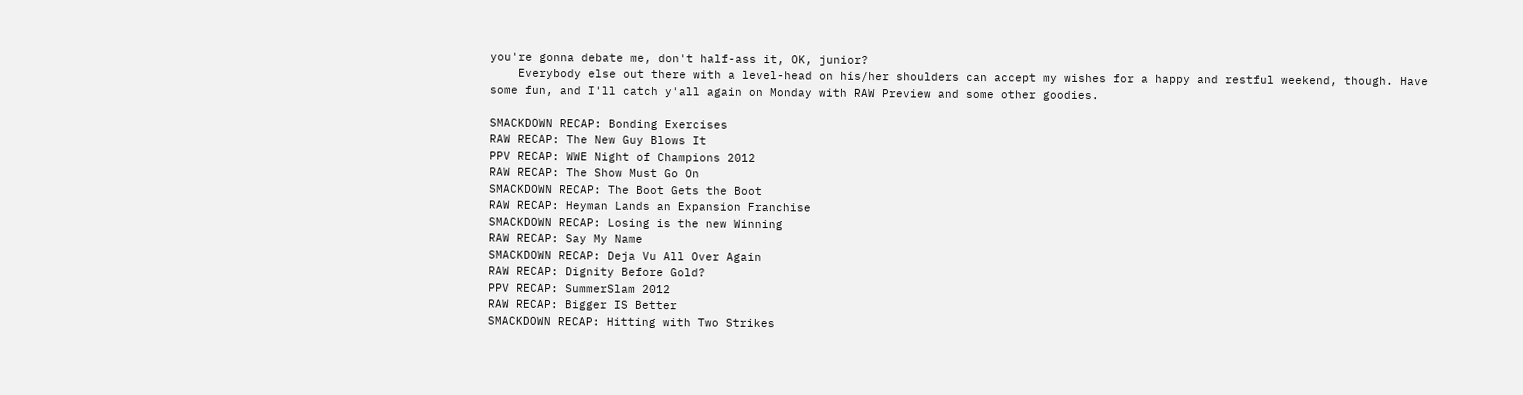you're gonna debate me, don't half-ass it, OK, junior?
    Everybody else out there with a level-head on his/her shoulders can accept my wishes for a happy and restful weekend, though. Have some fun, and I'll catch y'all again on Monday with RAW Preview and some other goodies.

SMACKDOWN RECAP: Bonding Exercises
RAW RECAP: The New Guy Blows It
PPV RECAP: WWE Night of Champions 2012
RAW RECAP: The Show Must Go On
SMACKDOWN RECAP: The Boot Gets the Boot
RAW RECAP: Heyman Lands an Expansion Franchise
SMACKDOWN RECAP: Losing is the new Winning
RAW RECAP: Say My Name
SMACKDOWN RECAP: Deja Vu All Over Again
RAW RECAP: Dignity Before Gold?
PPV RECAP: SummerSlam 2012
RAW RECAP: Bigger IS Better
SMACKDOWN RECAP: Hitting with Two Strikes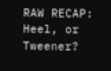RAW RECAP: Heel, or Tweener?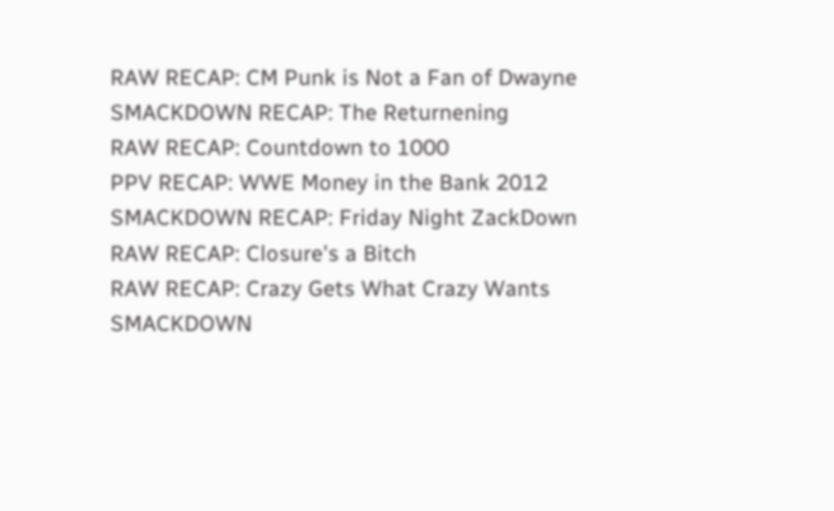RAW RECAP: CM Punk is Not a Fan of Dwayne
SMACKDOWN RECAP: The Returnening
RAW RECAP: Countdown to 1000
PPV RECAP: WWE Money in the Bank 2012
SMACKDOWN RECAP: Friday Night ZackDown
RAW RECAP: Closure's a Bitch
RAW RECAP: Crazy Gets What Crazy Wants
SMACKDOWN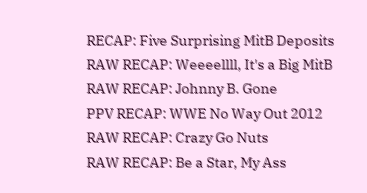RECAP: Five Surprising MitB Deposits
RAW RECAP: Weeeellll, It's a Big MitB
RAW RECAP: Johnny B. Gone
PPV RECAP: WWE No Way Out 2012
RAW RECAP: Crazy Go Nuts
RAW RECAP: Be a Star, My Ass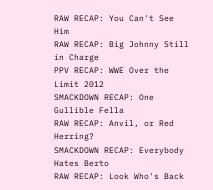RAW RECAP: You Can't See Him
RAW RECAP: Big Johnny Still in Charge
PPV RECAP: WWE Over the Limit 2012
SMACKDOWN RECAP: One Gullible Fella
RAW RECAP: Anvil, or Red Herring?
SMACKDOWN RECAP: Everybody Hates Berto
RAW RECAP: Look Who's Back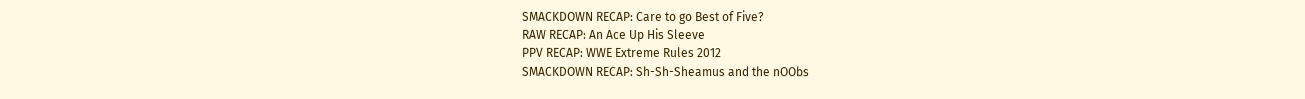SMACKDOWN RECAP: Care to go Best of Five?
RAW RECAP: An Ace Up His Sleeve
PPV RECAP: WWE Extreme Rules 2012
SMACKDOWN RECAP: Sh-Sh-Sheamus and the nOObs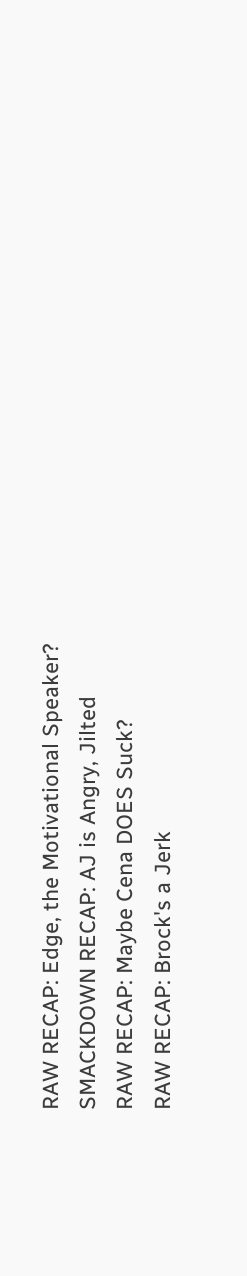RAW RECAP: Edge, the Motivational Speaker?
SMACKDOWN RECAP: AJ is Angry, Jilted
RAW RECAP: Maybe Cena DOES Suck?
RAW RECAP: Brock's a Jerk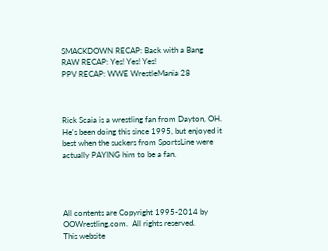SMACKDOWN RECAP: Back with a Bang
RAW RECAP: Yes! Yes! Yes!
PPV RECAP: WWE WrestleMania 28



Rick Scaia is a wrestling fan from Dayton, OH.  He's been doing this since 1995, but enjoyed it best when the suckers from SportsLine were actually PAYING him to be a fan.




All contents are Copyright 1995-2014 by OOWrestling.com.  All rights reserved.
This website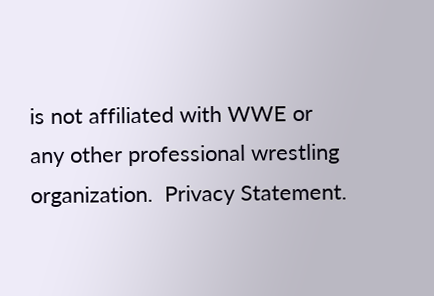is not affiliated with WWE or any other professional wrestling organization.  Privacy Statement.